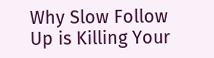Why Slow Follow Up is Killing Your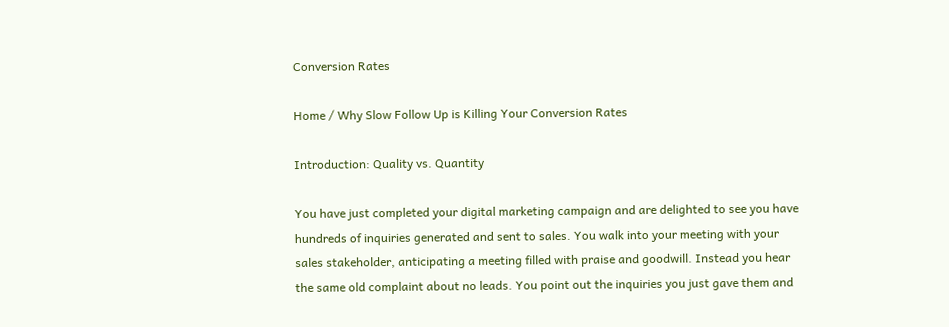Conversion Rates

Home / Why Slow Follow Up is Killing Your Conversion Rates

Introduction: Quality vs. Quantity

You have just completed your digital marketing campaign and are delighted to see you have hundreds of inquiries generated and sent to sales. You walk into your meeting with your sales stakeholder, anticipating a meeting filled with praise and goodwill. Instead you hear the same old complaint about no leads. You point out the inquiries you just gave them and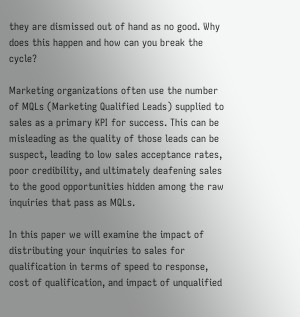they are dismissed out of hand as no good. Why does this happen and how can you break the cycle?

Marketing organizations often use the number of MQLs (Marketing Qualified Leads) supplied to sales as a primary KPI for success. This can be misleading as the quality of those leads can be suspect, leading to low sales acceptance rates, poor credibility, and ultimately deafening sales to the good opportunities hidden among the raw inquiries that pass as MQLs.

In this paper we will examine the impact of distributing your inquiries to sales for qualification in terms of speed to response, cost of qualification, and impact of unqualified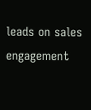leads on sales engagement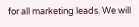for all marketing leads. We will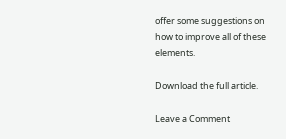offer some suggestions on how to improve all of these elements.

Download the full article.

Leave a Comment